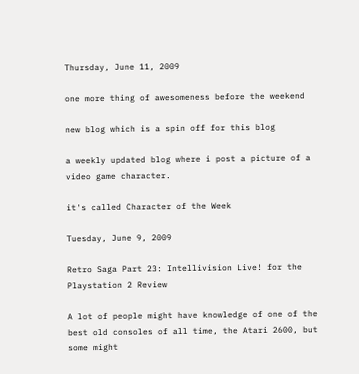Thursday, June 11, 2009

one more thing of awesomeness before the weekend

new blog which is a spin off for this blog

a weekly updated blog where i post a picture of a video game character.

it's called Character of the Week

Tuesday, June 9, 2009

Retro Saga Part 23: Intellivision Live! for the Playstation 2 Review

A lot of people might have knowledge of one of the best old consoles of all time, the Atari 2600, but some might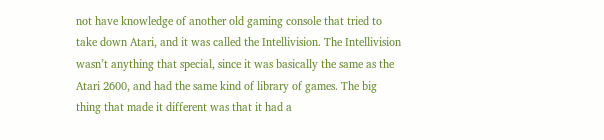not have knowledge of another old gaming console that tried to take down Atari, and it was called the Intellivision. The Intellivision wasn’t anything that special, since it was basically the same as the Atari 2600, and had the same kind of library of games. The big thing that made it different was that it had a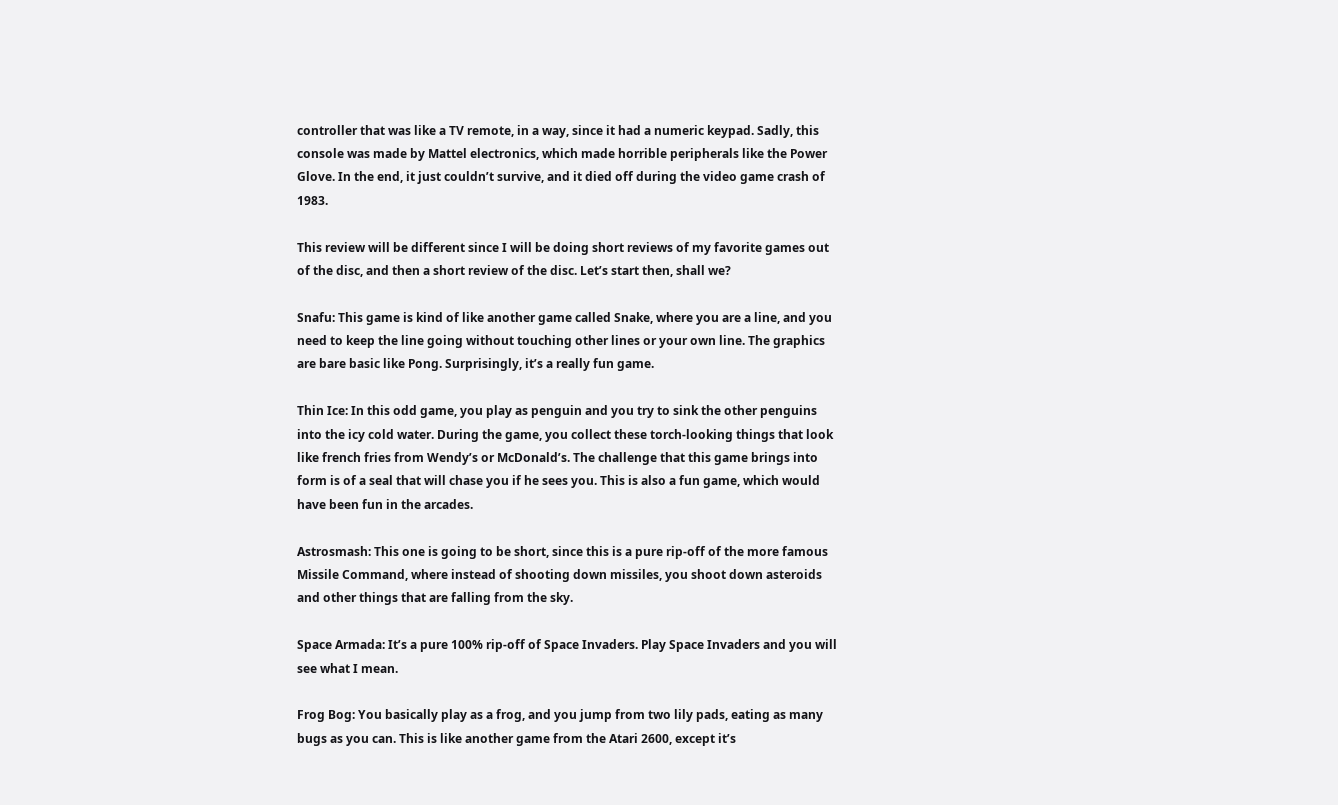controller that was like a TV remote, in a way, since it had a numeric keypad. Sadly, this console was made by Mattel electronics, which made horrible peripherals like the Power Glove. In the end, it just couldn’t survive, and it died off during the video game crash of 1983.

This review will be different since I will be doing short reviews of my favorite games out of the disc, and then a short review of the disc. Let’s start then, shall we?

Snafu: This game is kind of like another game called Snake, where you are a line, and you need to keep the line going without touching other lines or your own line. The graphics are bare basic like Pong. Surprisingly, it’s a really fun game.

Thin Ice: In this odd game, you play as penguin and you try to sink the other penguins into the icy cold water. During the game, you collect these torch-looking things that look like french fries from Wendy’s or McDonald’s. The challenge that this game brings into form is of a seal that will chase you if he sees you. This is also a fun game, which would have been fun in the arcades.

Astrosmash: This one is going to be short, since this is a pure rip-off of the more famous Missile Command, where instead of shooting down missiles, you shoot down asteroids and other things that are falling from the sky.

Space Armada: It’s a pure 100% rip-off of Space Invaders. Play Space Invaders and you will see what I mean.

Frog Bog: You basically play as a frog, and you jump from two lily pads, eating as many bugs as you can. This is like another game from the Atari 2600, except it’s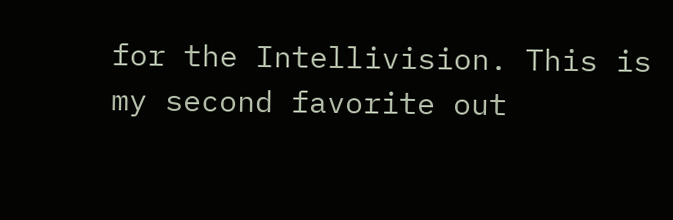for the Intellivision. This is my second favorite out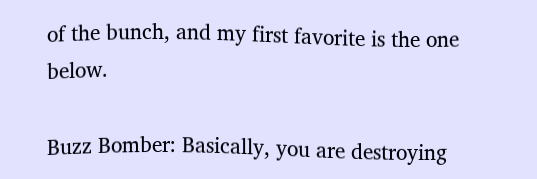of the bunch, and my first favorite is the one below.

Buzz Bomber: Basically, you are destroying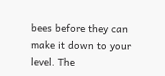bees before they can make it down to your level. The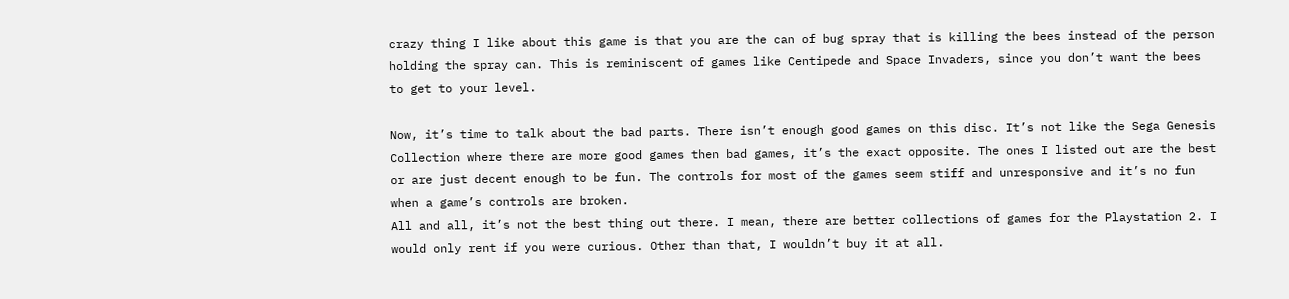crazy thing I like about this game is that you are the can of bug spray that is killing the bees instead of the person holding the spray can. This is reminiscent of games like Centipede and Space Invaders, since you don’t want the bees to get to your level.

Now, it’s time to talk about the bad parts. There isn’t enough good games on this disc. It’s not like the Sega Genesis Collection where there are more good games then bad games, it’s the exact opposite. The ones I listed out are the best or are just decent enough to be fun. The controls for most of the games seem stiff and unresponsive and it’s no fun when a game’s controls are broken.
All and all, it’s not the best thing out there. I mean, there are better collections of games for the Playstation 2. I would only rent if you were curious. Other than that, I wouldn’t buy it at all.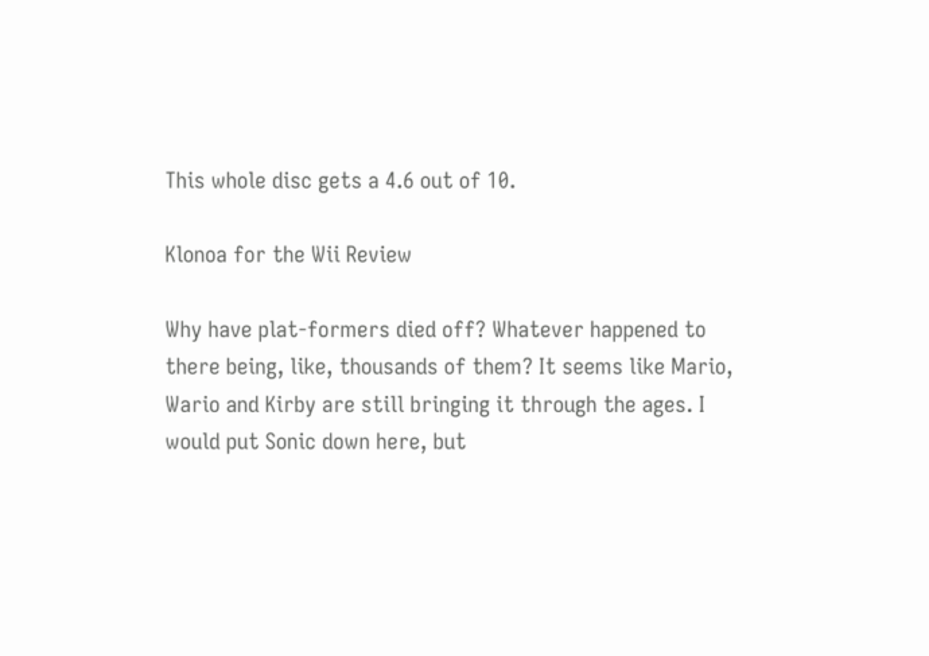This whole disc gets a 4.6 out of 10.

Klonoa for the Wii Review

Why have plat-formers died off? Whatever happened to there being, like, thousands of them? It seems like Mario, Wario and Kirby are still bringing it through the ages. I would put Sonic down here, but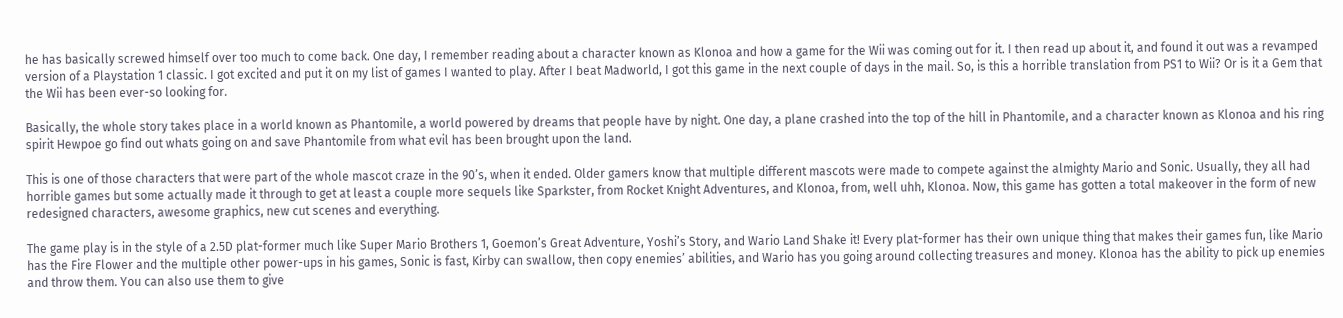he has basically screwed himself over too much to come back. One day, I remember reading about a character known as Klonoa and how a game for the Wii was coming out for it. I then read up about it, and found it out was a revamped version of a Playstation 1 classic. I got excited and put it on my list of games I wanted to play. After I beat Madworld, I got this game in the next couple of days in the mail. So, is this a horrible translation from PS1 to Wii? Or is it a Gem that the Wii has been ever-so looking for.

Basically, the whole story takes place in a world known as Phantomile, a world powered by dreams that people have by night. One day, a plane crashed into the top of the hill in Phantomile, and a character known as Klonoa and his ring spirit Hewpoe go find out whats going on and save Phantomile from what evil has been brought upon the land.

This is one of those characters that were part of the whole mascot craze in the 90’s, when it ended. Older gamers know that multiple different mascots were made to compete against the almighty Mario and Sonic. Usually, they all had horrible games but some actually made it through to get at least a couple more sequels like Sparkster, from Rocket Knight Adventures, and Klonoa, from, well uhh, Klonoa. Now, this game has gotten a total makeover in the form of new redesigned characters, awesome graphics, new cut scenes and everything.

The game play is in the style of a 2.5D plat-former much like Super Mario Brothers 1, Goemon’s Great Adventure, Yoshi’s Story, and Wario Land Shake it! Every plat-former has their own unique thing that makes their games fun, like Mario has the Fire Flower and the multiple other power-ups in his games, Sonic is fast, Kirby can swallow, then copy enemies’ abilities, and Wario has you going around collecting treasures and money. Klonoa has the ability to pick up enemies and throw them. You can also use them to give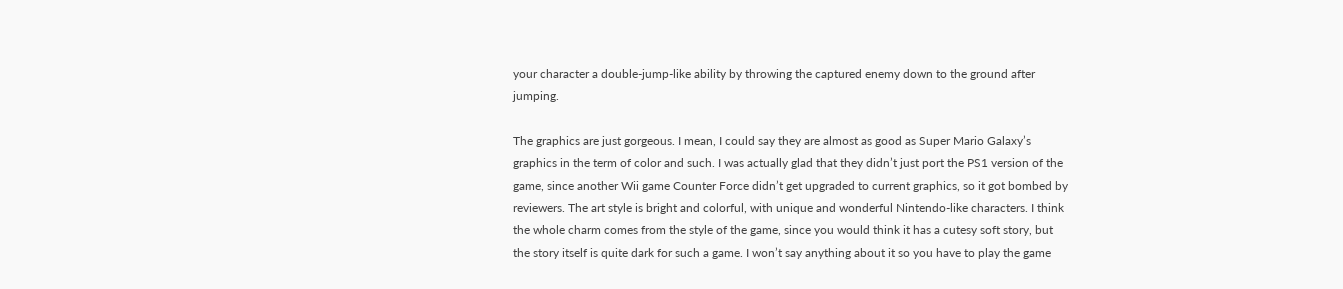your character a double-jump-like ability by throwing the captured enemy down to the ground after jumping.

The graphics are just gorgeous. I mean, I could say they are almost as good as Super Mario Galaxy’s graphics in the term of color and such. I was actually glad that they didn’t just port the PS1 version of the game, since another Wii game Counter Force didn’t get upgraded to current graphics, so it got bombed by reviewers. The art style is bright and colorful, with unique and wonderful Nintendo-like characters. I think the whole charm comes from the style of the game, since you would think it has a cutesy soft story, but the story itself is quite dark for such a game. I won’t say anything about it so you have to play the game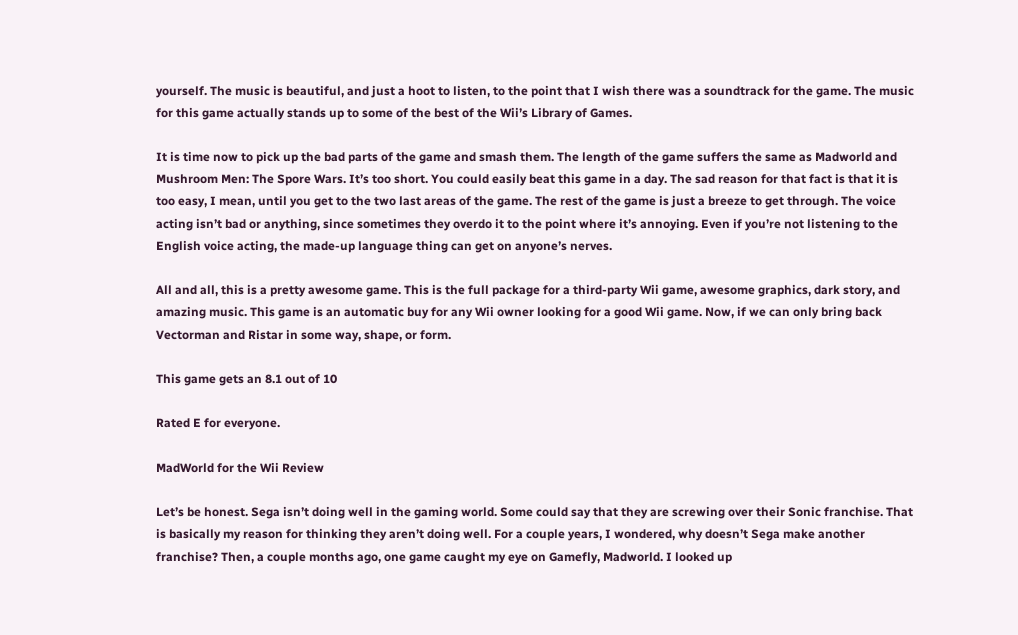yourself. The music is beautiful, and just a hoot to listen, to the point that I wish there was a soundtrack for the game. The music for this game actually stands up to some of the best of the Wii’s Library of Games.

It is time now to pick up the bad parts of the game and smash them. The length of the game suffers the same as Madworld and Mushroom Men: The Spore Wars. It’s too short. You could easily beat this game in a day. The sad reason for that fact is that it is too easy, I mean, until you get to the two last areas of the game. The rest of the game is just a breeze to get through. The voice acting isn’t bad or anything, since sometimes they overdo it to the point where it’s annoying. Even if you’re not listening to the English voice acting, the made-up language thing can get on anyone’s nerves.

All and all, this is a pretty awesome game. This is the full package for a third-party Wii game, awesome graphics, dark story, and amazing music. This game is an automatic buy for any Wii owner looking for a good Wii game. Now, if we can only bring back Vectorman and Ristar in some way, shape, or form.

This game gets an 8.1 out of 10

Rated E for everyone.

MadWorld for the Wii Review

Let’s be honest. Sega isn’t doing well in the gaming world. Some could say that they are screwing over their Sonic franchise. That is basically my reason for thinking they aren’t doing well. For a couple years, I wondered, why doesn’t Sega make another franchise? Then, a couple months ago, one game caught my eye on Gamefly, Madworld. I looked up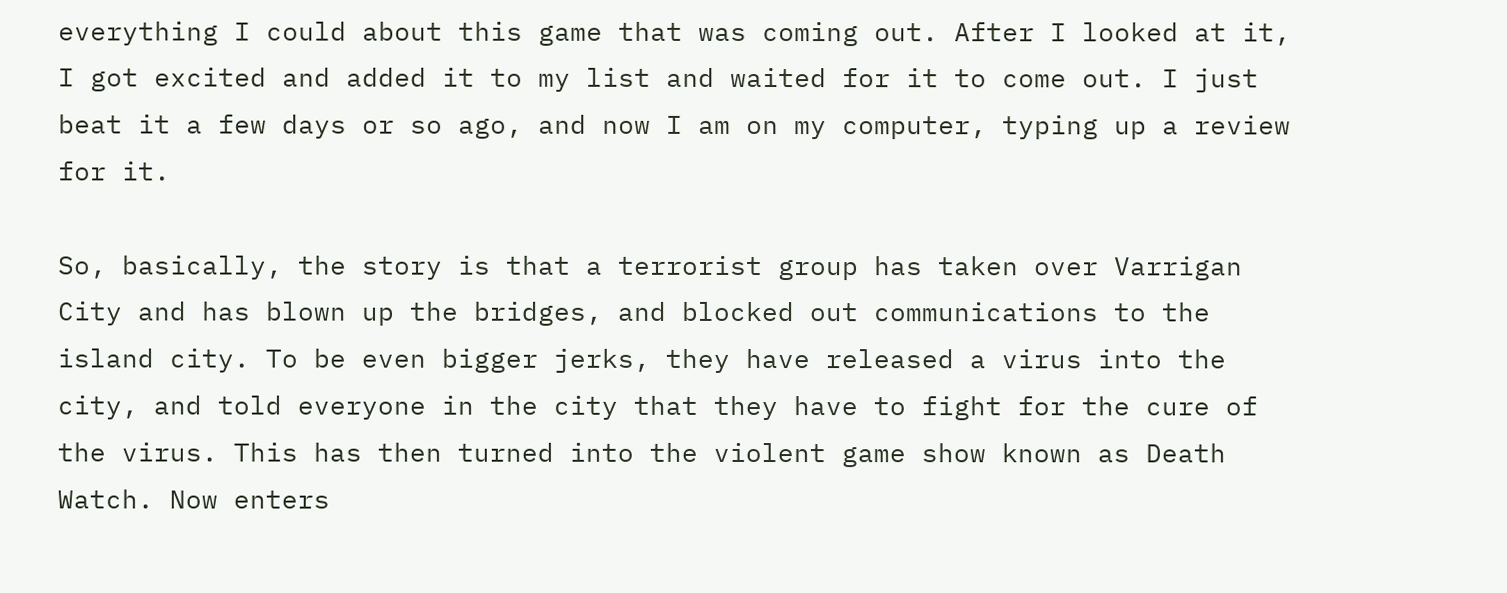everything I could about this game that was coming out. After I looked at it, I got excited and added it to my list and waited for it to come out. I just beat it a few days or so ago, and now I am on my computer, typing up a review for it.

So, basically, the story is that a terrorist group has taken over Varrigan City and has blown up the bridges, and blocked out communications to the island city. To be even bigger jerks, they have released a virus into the city, and told everyone in the city that they have to fight for the cure of the virus. This has then turned into the violent game show known as Death Watch. Now enters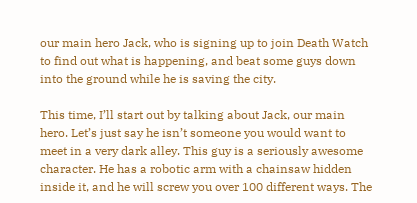our main hero Jack, who is signing up to join Death Watch to find out what is happening, and beat some guys down into the ground while he is saving the city.

This time, I’ll start out by talking about Jack, our main hero. Let’s just say he isn’t someone you would want to meet in a very dark alley. This guy is a seriously awesome character. He has a robotic arm with a chainsaw hidden inside it, and he will screw you over 100 different ways. The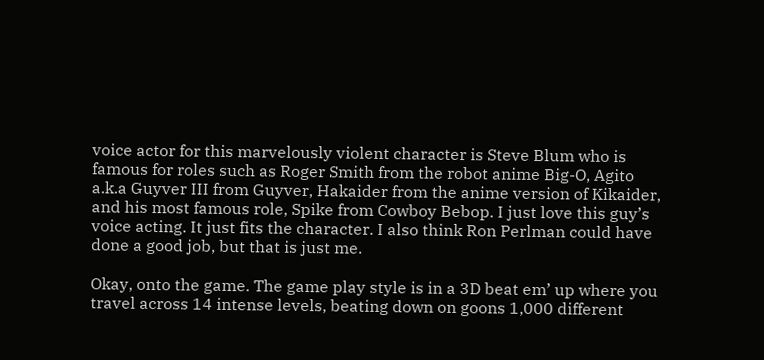voice actor for this marvelously violent character is Steve Blum who is famous for roles such as Roger Smith from the robot anime Big-O, Agito a.k.a Guyver III from Guyver, Hakaider from the anime version of Kikaider, and his most famous role, Spike from Cowboy Bebop. I just love this guy’s voice acting. It just fits the character. I also think Ron Perlman could have done a good job, but that is just me.

Okay, onto the game. The game play style is in a 3D beat em’ up where you travel across 14 intense levels, beating down on goons 1,000 different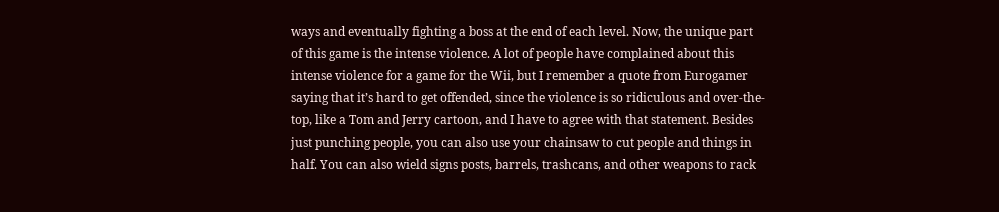ways and eventually fighting a boss at the end of each level. Now, the unique part of this game is the intense violence. A lot of people have complained about this intense violence for a game for the Wii, but I remember a quote from Eurogamer saying that it’s hard to get offended, since the violence is so ridiculous and over-the-top, like a Tom and Jerry cartoon, and I have to agree with that statement. Besides just punching people, you can also use your chainsaw to cut people and things in half. You can also wield signs posts, barrels, trashcans, and other weapons to rack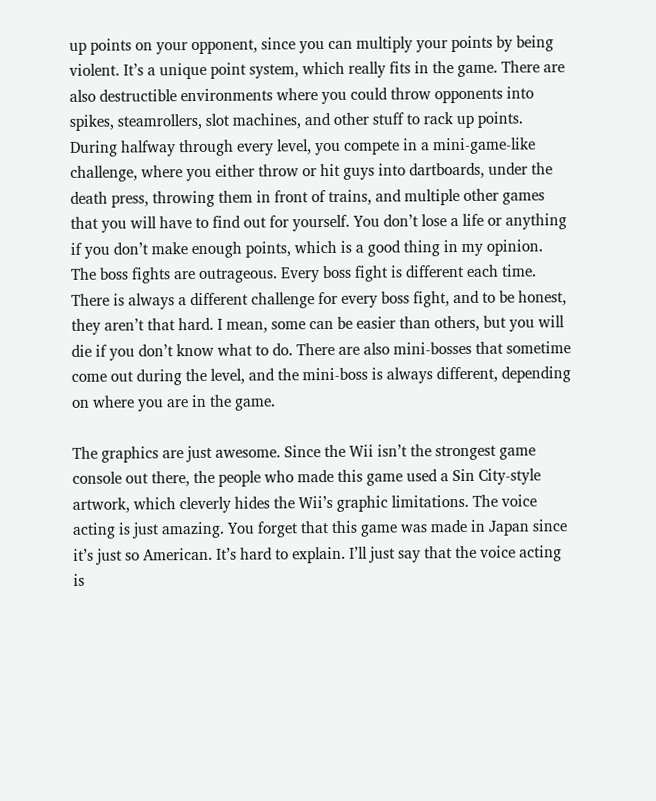up points on your opponent, since you can multiply your points by being violent. It’s a unique point system, which really fits in the game. There are also destructible environments where you could throw opponents into spikes, steamrollers, slot machines, and other stuff to rack up points. During halfway through every level, you compete in a mini-game-like challenge, where you either throw or hit guys into dartboards, under the death press, throwing them in front of trains, and multiple other games that you will have to find out for yourself. You don’t lose a life or anything if you don’t make enough points, which is a good thing in my opinion. The boss fights are outrageous. Every boss fight is different each time. There is always a different challenge for every boss fight, and to be honest, they aren’t that hard. I mean, some can be easier than others, but you will die if you don’t know what to do. There are also mini-bosses that sometime come out during the level, and the mini-boss is always different, depending on where you are in the game.

The graphics are just awesome. Since the Wii isn’t the strongest game console out there, the people who made this game used a Sin City-style artwork, which cleverly hides the Wii’s graphic limitations. The voice acting is just amazing. You forget that this game was made in Japan since it’s just so American. It’s hard to explain. I’ll just say that the voice acting is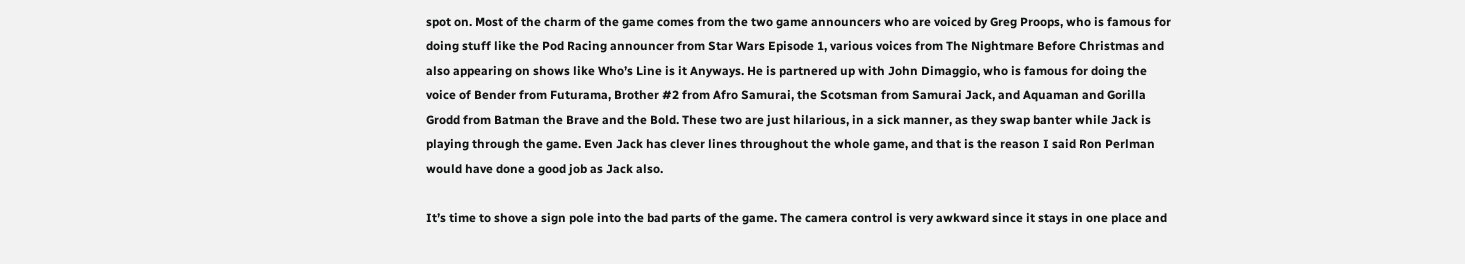spot on. Most of the charm of the game comes from the two game announcers who are voiced by Greg Proops, who is famous for doing stuff like the Pod Racing announcer from Star Wars Episode 1, various voices from The Nightmare Before Christmas and also appearing on shows like Who’s Line is it Anyways. He is partnered up with John Dimaggio, who is famous for doing the voice of Bender from Futurama, Brother #2 from Afro Samurai, the Scotsman from Samurai Jack, and Aquaman and Gorilla Grodd from Batman the Brave and the Bold. These two are just hilarious, in a sick manner, as they swap banter while Jack is playing through the game. Even Jack has clever lines throughout the whole game, and that is the reason I said Ron Perlman would have done a good job as Jack also.

It’s time to shove a sign pole into the bad parts of the game. The camera control is very awkward since it stays in one place and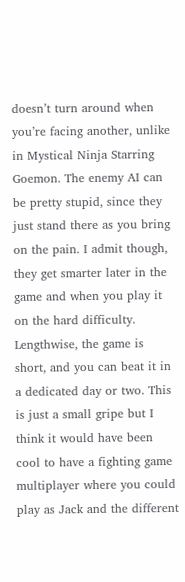doesn’t turn around when you’re facing another, unlike in Mystical Ninja Starring Goemon. The enemy AI can be pretty stupid, since they just stand there as you bring on the pain. I admit though, they get smarter later in the game and when you play it on the hard difficulty. Lengthwise, the game is short, and you can beat it in a dedicated day or two. This is just a small gripe but I think it would have been cool to have a fighting game multiplayer where you could play as Jack and the different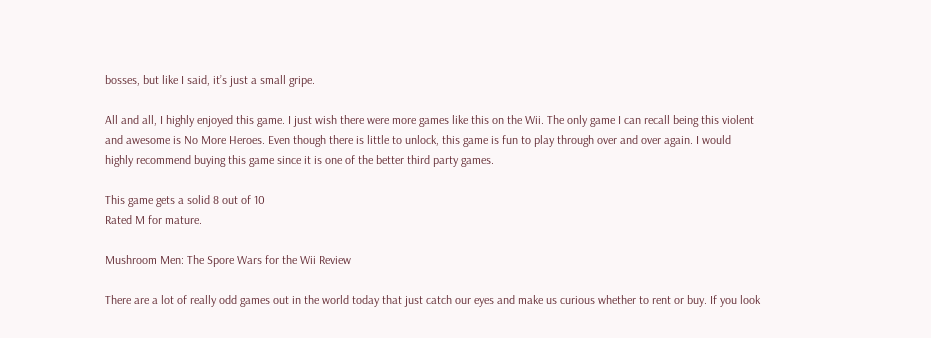bosses, but like I said, it’s just a small gripe.

All and all, I highly enjoyed this game. I just wish there were more games like this on the Wii. The only game I can recall being this violent and awesome is No More Heroes. Even though there is little to unlock, this game is fun to play through over and over again. I would highly recommend buying this game since it is one of the better third party games.

This game gets a solid 8 out of 10
Rated M for mature.

Mushroom Men: The Spore Wars for the Wii Review

There are a lot of really odd games out in the world today that just catch our eyes and make us curious whether to rent or buy. If you look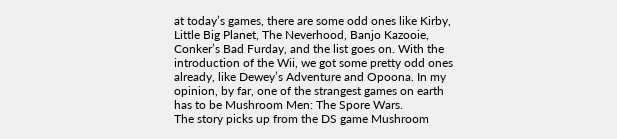at today’s games, there are some odd ones like Kirby, Little Big Planet, The Neverhood, Banjo Kazooie, Conker’s Bad Furday, and the list goes on. With the introduction of the Wii, we got some pretty odd ones already, like Dewey’s Adventure and Opoona. In my opinion, by far, one of the strangest games on earth has to be Mushroom Men: The Spore Wars.
The story picks up from the DS game Mushroom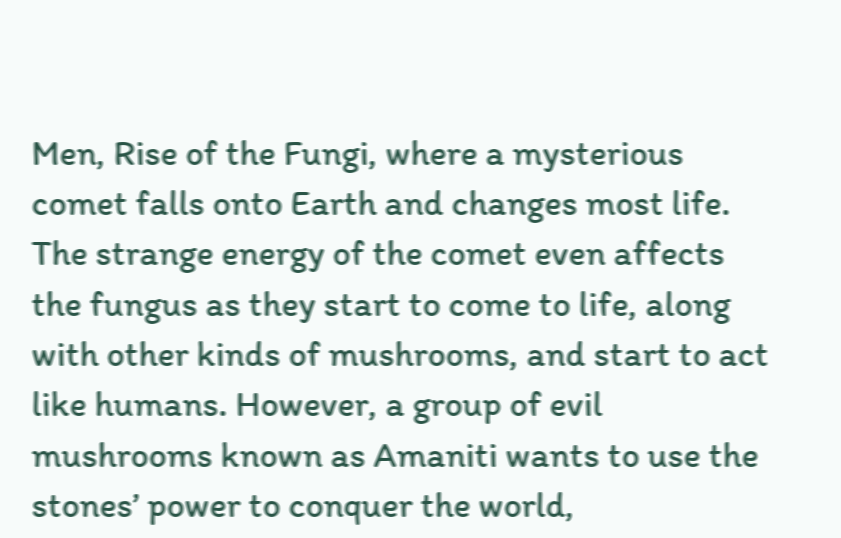Men, Rise of the Fungi, where a mysterious comet falls onto Earth and changes most life. The strange energy of the comet even affects the fungus as they start to come to life, along with other kinds of mushrooms, and start to act like humans. However, a group of evil mushrooms known as Amaniti wants to use the stones’ power to conquer the world,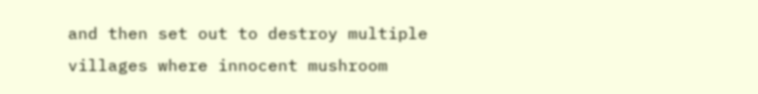and then set out to destroy multiple villages where innocent mushroom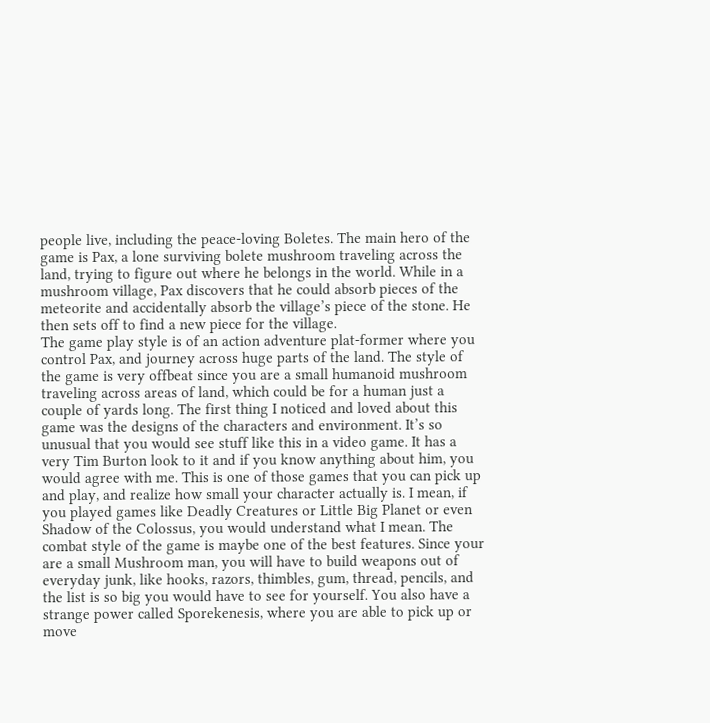people live, including the peace-loving Boletes. The main hero of the game is Pax, a lone surviving bolete mushroom traveling across the land, trying to figure out where he belongs in the world. While in a mushroom village, Pax discovers that he could absorb pieces of the meteorite and accidentally absorb the village’s piece of the stone. He then sets off to find a new piece for the village.
The game play style is of an action adventure plat-former where you control Pax, and journey across huge parts of the land. The style of the game is very offbeat since you are a small humanoid mushroom traveling across areas of land, which could be for a human just a couple of yards long. The first thing I noticed and loved about this game was the designs of the characters and environment. It’s so unusual that you would see stuff like this in a video game. It has a very Tim Burton look to it and if you know anything about him, you would agree with me. This is one of those games that you can pick up and play, and realize how small your character actually is. I mean, if you played games like Deadly Creatures or Little Big Planet or even Shadow of the Colossus, you would understand what I mean. The combat style of the game is maybe one of the best features. Since your are a small Mushroom man, you will have to build weapons out of everyday junk, like hooks, razors, thimbles, gum, thread, pencils, and the list is so big you would have to see for yourself. You also have a strange power called Sporekenesis, where you are able to pick up or move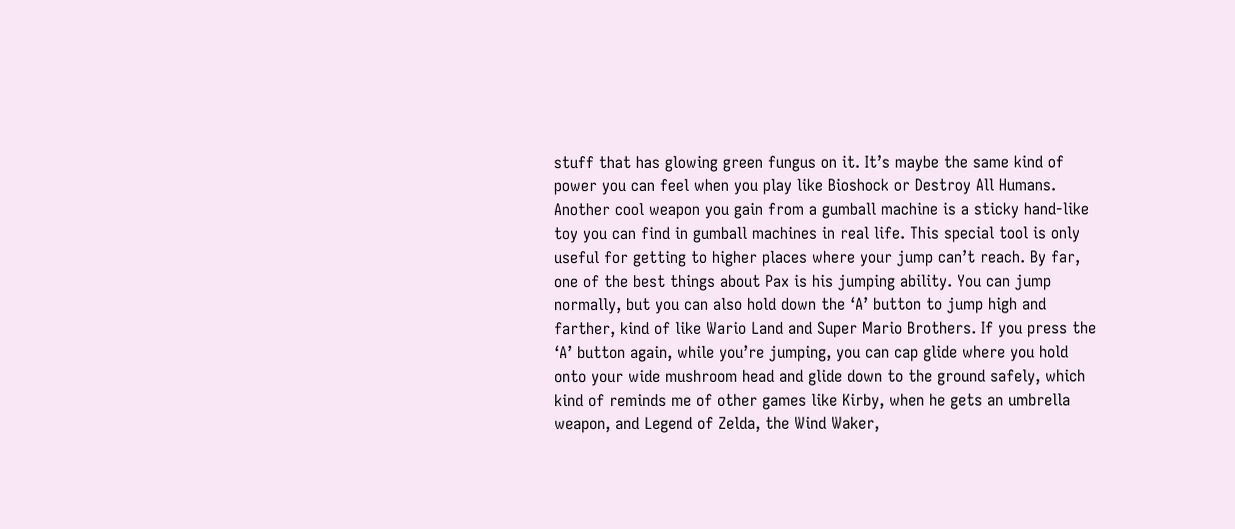stuff that has glowing green fungus on it. It’s maybe the same kind of power you can feel when you play like Bioshock or Destroy All Humans. Another cool weapon you gain from a gumball machine is a sticky hand-like toy you can find in gumball machines in real life. This special tool is only useful for getting to higher places where your jump can’t reach. By far, one of the best things about Pax is his jumping ability. You can jump normally, but you can also hold down the ‘A’ button to jump high and farther, kind of like Wario Land and Super Mario Brothers. If you press the ‘A’ button again, while you’re jumping, you can cap glide where you hold onto your wide mushroom head and glide down to the ground safely, which kind of reminds me of other games like Kirby, when he gets an umbrella weapon, and Legend of Zelda, the Wind Waker,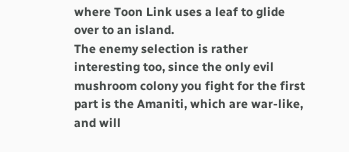where Toon Link uses a leaf to glide over to an island.
The enemy selection is rather interesting too, since the only evil mushroom colony you fight for the first part is the Amaniti, which are war-like, and will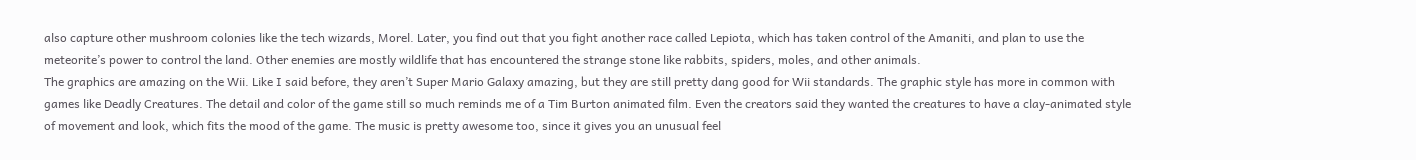also capture other mushroom colonies like the tech wizards, Morel. Later, you find out that you fight another race called Lepiota, which has taken control of the Amaniti, and plan to use the meteorite’s power to control the land. Other enemies are mostly wildlife that has encountered the strange stone like rabbits, spiders, moles, and other animals.
The graphics are amazing on the Wii. Like I said before, they aren’t Super Mario Galaxy amazing, but they are still pretty dang good for Wii standards. The graphic style has more in common with games like Deadly Creatures. The detail and color of the game still so much reminds me of a Tim Burton animated film. Even the creators said they wanted the creatures to have a clay-animated style of movement and look, which fits the mood of the game. The music is pretty awesome too, since it gives you an unusual feel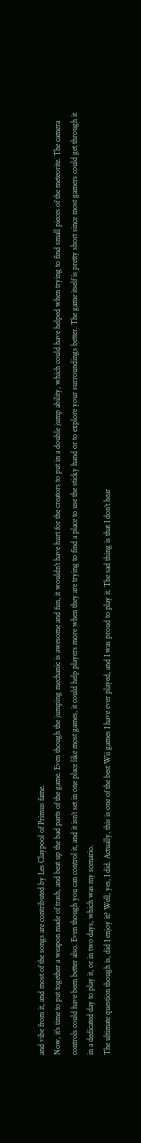and vibe from it, and most of the songs are contributed by Les Claypool of Primus fame.
Now, it’s time to put together a weapon made of trash, and beat up the bad parts of the game. Even though the jumping mechanic is awesome and fun, it wouldn’t have hurt for the creators to put in a double jump ability, which could have helped when trying to find small pieces of the meteorite. The camera controls could have been better also. Even though you can control it, and it isn’t set in one place like most games, it could help players more when they are trying to find a place to use the sticky hand or to explore your surroundings better. The game itself is pretty short since most gamers could get through it in a dedicated day to play it, or in two days, which was my scenario.
The ultimate question though is, did I enjoy it? Well, yes, I did. Actually, this is one of the best Wii games I have ever played, and I was proud to play it. The sad thing is that I don’t hear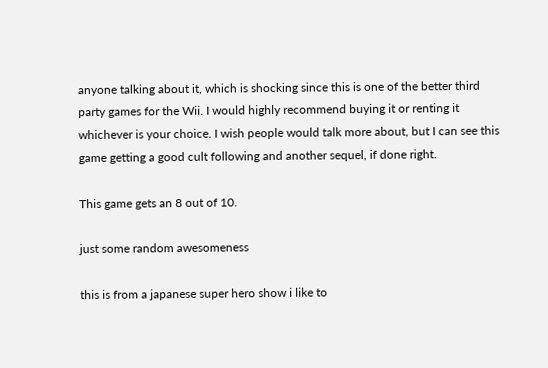anyone talking about it, which is shocking since this is one of the better third party games for the Wii. I would highly recommend buying it or renting it whichever is your choice. I wish people would talk more about, but I can see this game getting a good cult following and another sequel, if done right.

This game gets an 8 out of 10.

just some random awesomeness

this is from a japanese super hero show i like to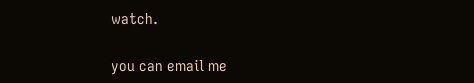watch.

you can email me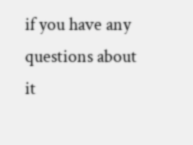if you have any questions about it